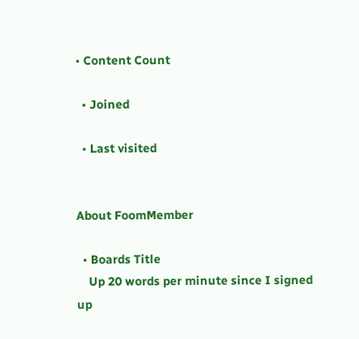• Content Count

  • Joined

  • Last visited


About FoomMember

  • Boards Title
    Up 20 words per minute since I signed up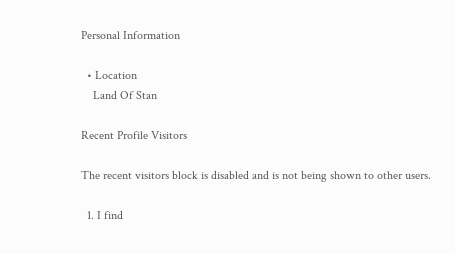Personal Information

  • Location
    Land Of Stan

Recent Profile Visitors

The recent visitors block is disabled and is not being shown to other users.

  1. I find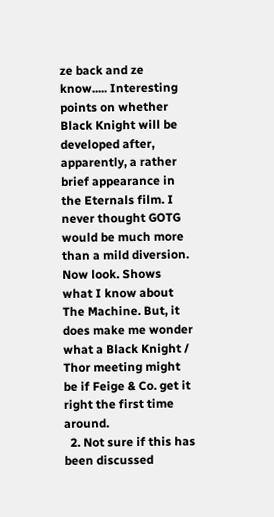ze back and ze know..... Interesting points on whether Black Knight will be developed after, apparently, a rather brief appearance in the Eternals film. I never thought GOTG would be much more than a mild diversion. Now look. Shows what I know about The Machine. But, it does make me wonder what a Black Knight / Thor meeting might be if Feige & Co. get it right the first time around.
  2. Not sure if this has been discussed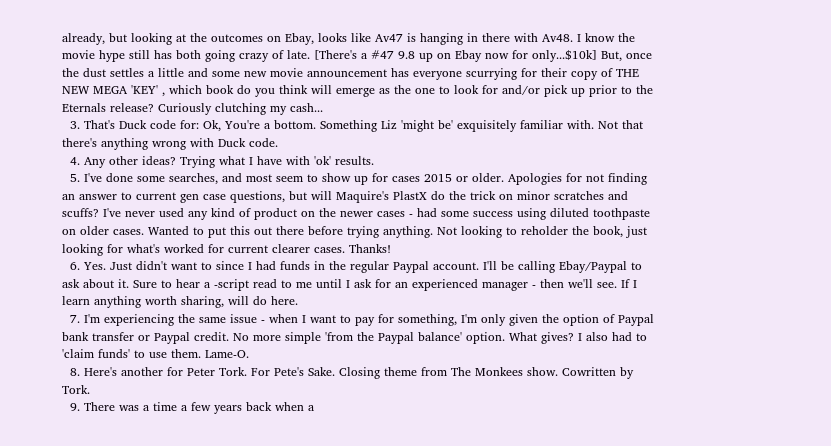already, but looking at the outcomes on Ebay, looks like Av47 is hanging in there with Av48. I know the movie hype still has both going crazy of late. [There's a #47 9.8 up on Ebay now for only...$10k] But, once the dust settles a little and some new movie announcement has everyone scurrying for their copy of THE NEW MEGA 'KEY' , which book do you think will emerge as the one to look for and/or pick up prior to the Eternals release? Curiously clutching my cash...
  3. That's Duck code for: Ok, You're a bottom. Something Liz 'might be' exquisitely familiar with. Not that there's anything wrong with Duck code.
  4. Any other ideas? Trying what I have with 'ok' results.
  5. I've done some searches, and most seem to show up for cases 2015 or older. Apologies for not finding an answer to current gen case questions, but will Maquire's PlastX do the trick on minor scratches and scuffs? I've never used any kind of product on the newer cases - had some success using diluted toothpaste on older cases. Wanted to put this out there before trying anything. Not looking to reholder the book, just looking for what's worked for current clearer cases. Thanks!
  6. Yes. Just didn't want to since I had funds in the regular Paypal account. I'll be calling Ebay/Paypal to ask about it. Sure to hear a -script read to me until I ask for an experienced manager - then we'll see. If I learn anything worth sharing, will do here.
  7. I'm experiencing the same issue - when I want to pay for something, I'm only given the option of Paypal bank transfer or Paypal credit. No more simple 'from the Paypal balance' option. What gives? I also had to 'claim funds' to use them. Lame-O.
  8. Here's another for Peter Tork. For Pete's Sake. Closing theme from The Monkees show. Cowritten by Tork.
  9. There was a time a few years back when a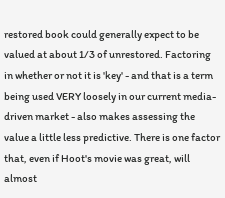restored book could generally expect to be valued at about 1/3 of unrestored. Factoring in whether or not it is 'key' - and that is a term being used VERY loosely in our current media-driven market - also makes assessing the value a little less predictive. There is one factor that, even if Hoot's movie was great, will almost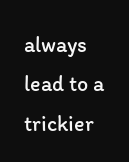always lead to a trickier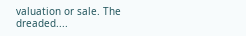valuation or sale. The dreaded....